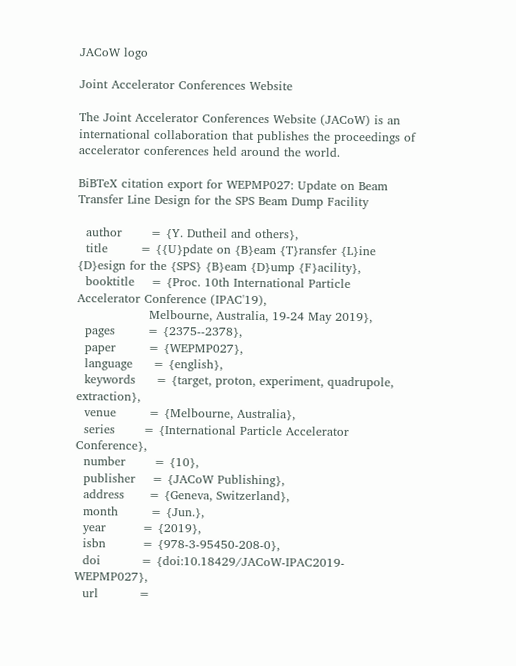JACoW logo

Joint Accelerator Conferences Website

The Joint Accelerator Conferences Website (JACoW) is an international collaboration that publishes the proceedings of accelerator conferences held around the world.

BiBTeX citation export for WEPMP027: Update on Beam Transfer Line Design for the SPS Beam Dump Facility

  author       = {Y. Dutheil and others},
  title        = {{U}pdate on {B}eam {T}ransfer {L}ine {D}esign for the {SPS} {B}eam {D}ump {F}acility},
  booktitle    = {Proc. 10th International Particle Accelerator Conference (IPAC'19),
                  Melbourne, Australia, 19-24 May 2019},
  pages        = {2375--2378},
  paper        = {WEPMP027},
  language     = {english},
  keywords     = {target, proton, experiment, quadrupole, extraction},
  venue        = {Melbourne, Australia},
  series       = {International Particle Accelerator Conference},
  number       = {10},
  publisher    = {JACoW Publishing},
  address      = {Geneva, Switzerland},
  month        = {Jun.},
  year         = {2019},
  isbn         = {978-3-95450-208-0},
  doi          = {doi:10.18429/JACoW-IPAC2019-WEPMP027},
  url          =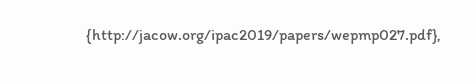{http://jacow.org/ipac2019/papers/wepmp027.pdf},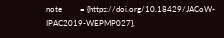note         = {https://doi.org/10.18429/JACoW-IPAC2019-WEPMP027},